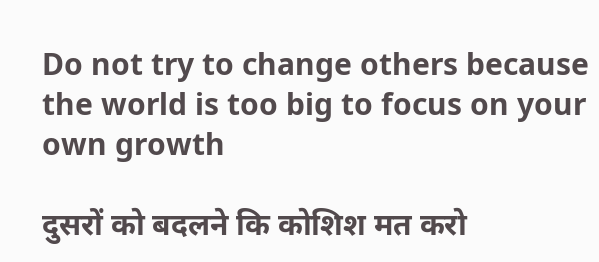Do not try to change others because the world is too big to focus on your own growth

दुसरों को बदलने क‍ि कोशिश मत करो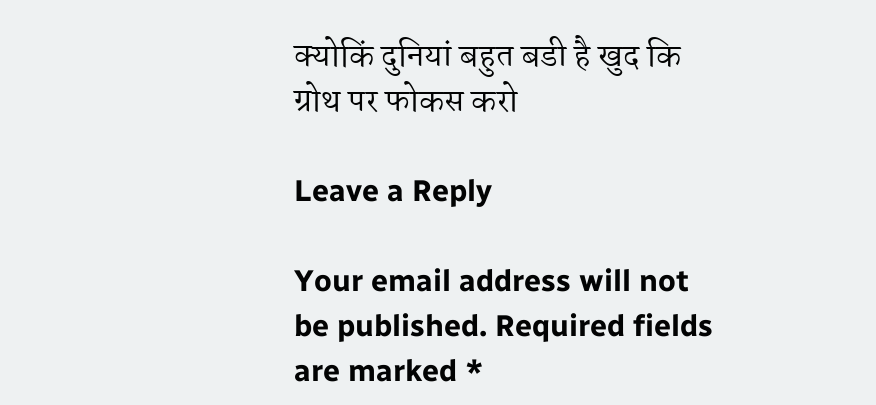क्‍योकिं दुनियां बहुत बडी है खुद कि ग्रोथ पर फोकस करो

Leave a Reply

Your email address will not be published. Required fields are marked *